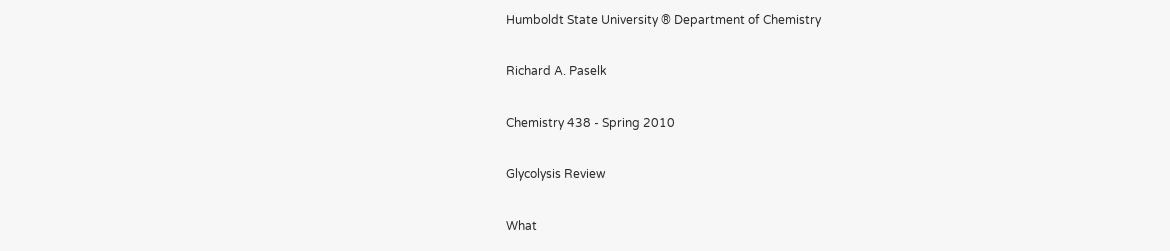Humboldt State University ® Department of Chemistry

Richard A. Paselk

Chemistry 438 - Spring 2010

Glycolysis Review

What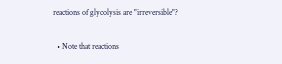reactions of glycolysis are "irreversible"?

  • Note that reactions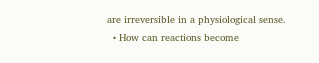are irreversible in a physiological sense.
  • How can reactions become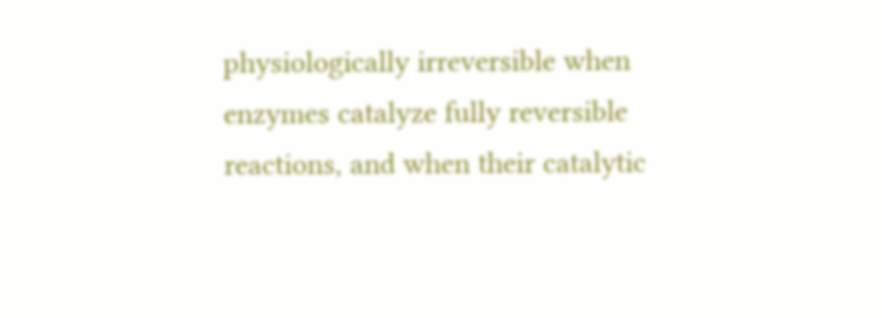physiologically irreversible when enzymes catalyze fully reversible reactions, and when their catalytic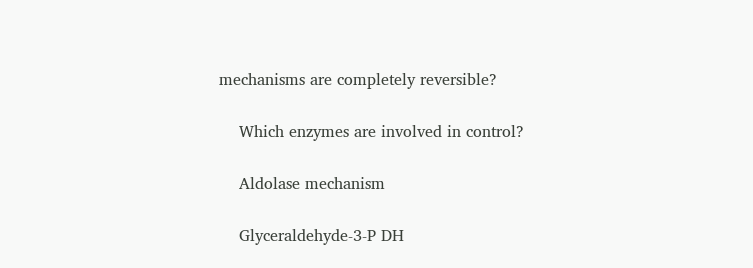mechanisms are completely reversible?

    Which enzymes are involved in control?

    Aldolase mechanism

    Glyceraldehyde-3-P DH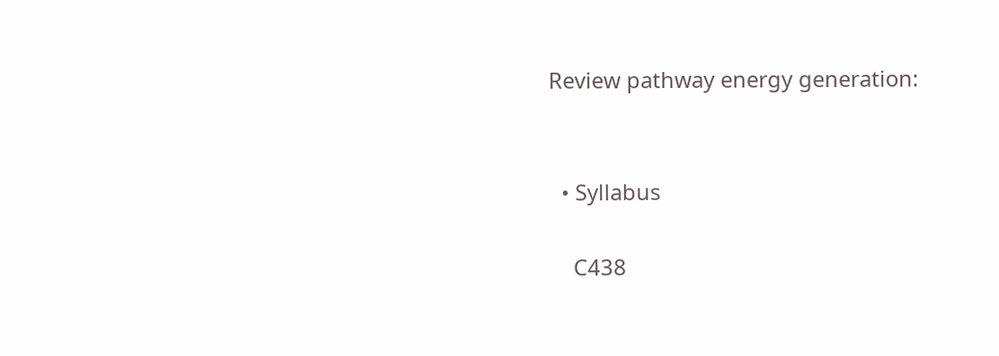Review pathway energy generation:


  • Syllabus

    C438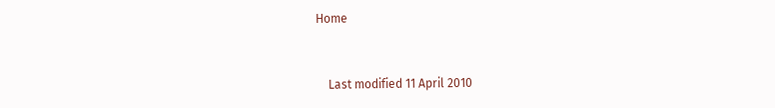Home


    Last modified 11 April 2010